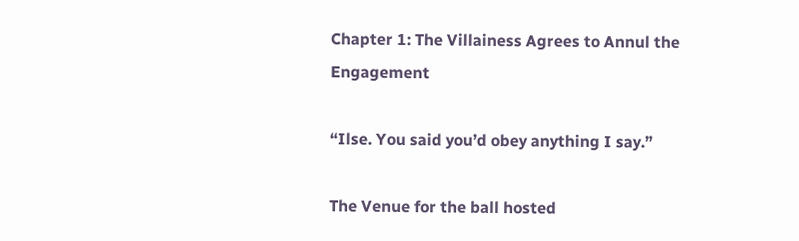Chapter 1: The Villainess Agrees to Annul the Engagement

“Ilse. You said you’d obey anything I say.”

The Venue for the ball hosted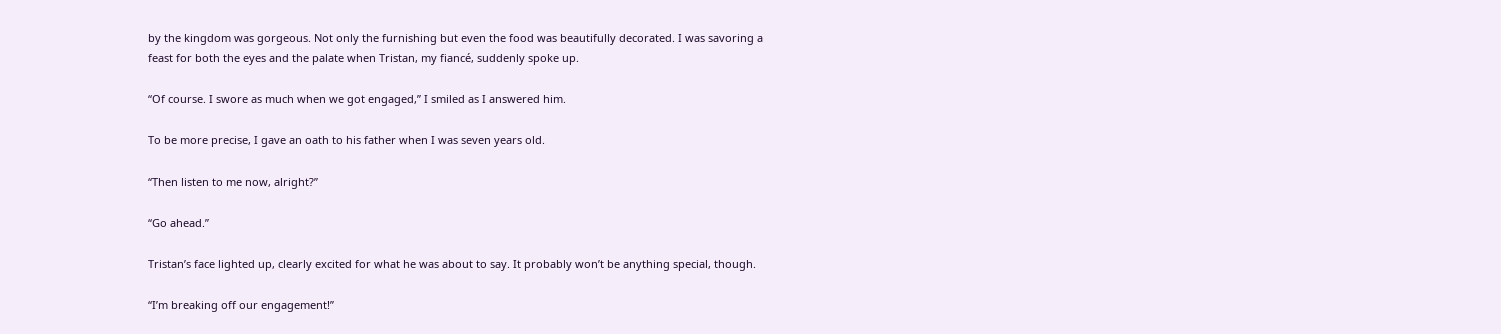by the kingdom was gorgeous. Not only the furnishing but even the food was beautifully decorated. I was savoring a feast for both the eyes and the palate when Tristan, my fiancé, suddenly spoke up.

“Of course. I swore as much when we got engaged,” I smiled as I answered him.

To be more precise, I gave an oath to his father when I was seven years old.

“Then listen to me now, alright?”

“Go ahead.”

Tristan’s face lighted up, clearly excited for what he was about to say. It probably won’t be anything special, though.

“I’m breaking off our engagement!”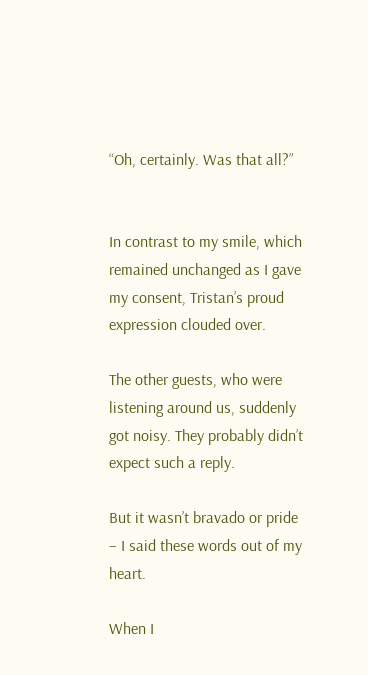“Oh, certainly. Was that all?”


In contrast to my smile, which remained unchanged as I gave my consent, Tristan’s proud expression clouded over.

The other guests, who were listening around us, suddenly got noisy. They probably didn’t expect such a reply.

But it wasn’t bravado or pride – I said these words out of my heart.

When I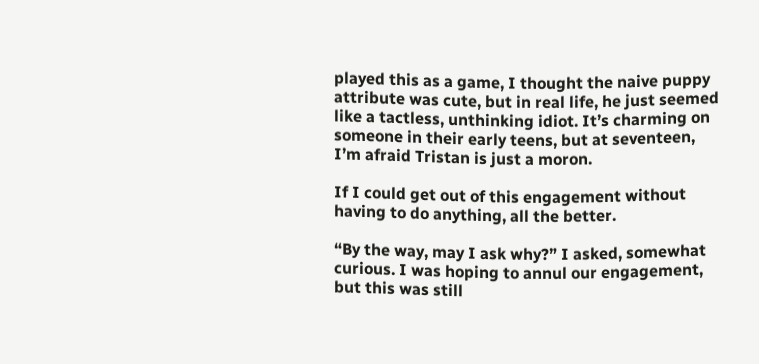played this as a game, I thought the naive puppy attribute was cute, but in real life, he just seemed like a tactless, unthinking idiot. It’s charming on someone in their early teens, but at seventeen, I’m afraid Tristan is just a moron.

If I could get out of this engagement without having to do anything, all the better.

“By the way, may I ask why?” I asked, somewhat curious. I was hoping to annul our engagement, but this was still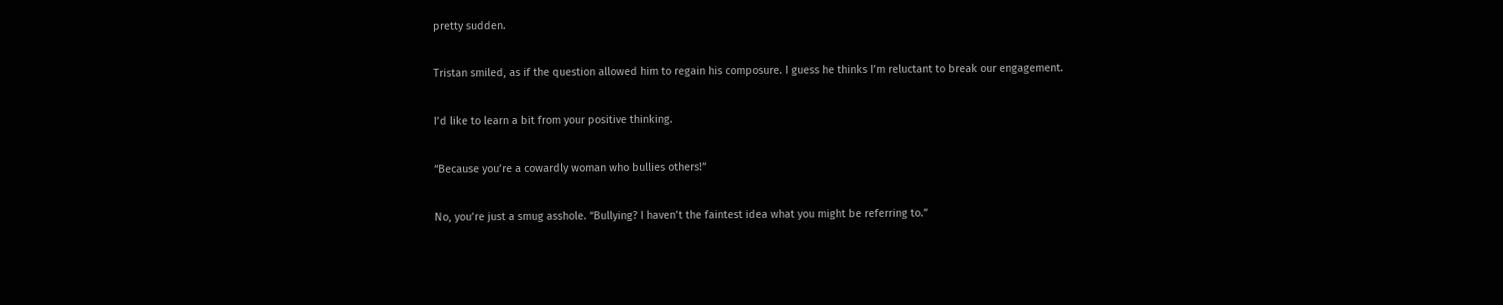pretty sudden.

Tristan smiled, as if the question allowed him to regain his composure. I guess he thinks I’m reluctant to break our engagement.

I’d like to learn a bit from your positive thinking.

“Because you’re a cowardly woman who bullies others!”

No, you’re just a smug asshole. “Bullying? I haven’t the faintest idea what you might be referring to.”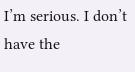I’m serious. I don’t have the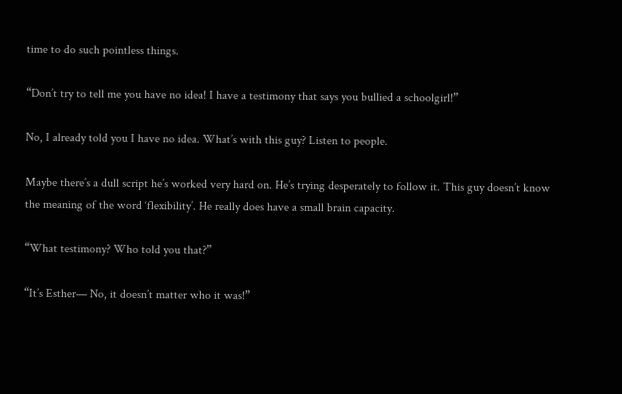time to do such pointless things.

“Don’t try to tell me you have no idea! I have a testimony that says you bullied a schoolgirl!”

No, I already told you I have no idea. What’s with this guy? Listen to people.

Maybe there’s a dull script he’s worked very hard on. He’s trying desperately to follow it. This guy doesn’t know the meaning of the word ‘flexibility’. He really does have a small brain capacity.

“What testimony? Who told you that?”

“It’s Esther— No, it doesn’t matter who it was!”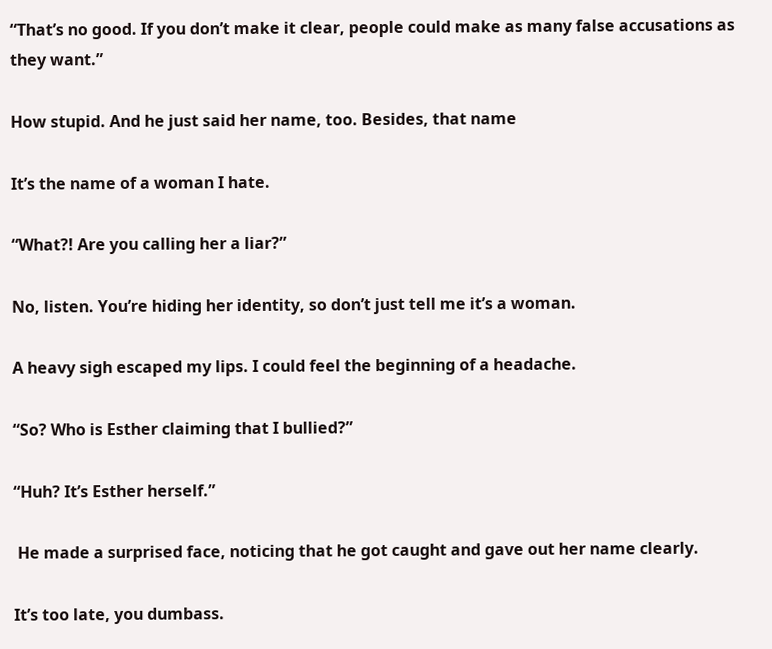“That’s no good. If you don’t make it clear, people could make as many false accusations as they want.”

How stupid. And he just said her name, too. Besides, that name

It’s the name of a woman I hate.

“What?! Are you calling her a liar?”

No, listen. You’re hiding her identity, so don’t just tell me it’s a woman.

A heavy sigh escaped my lips. I could feel the beginning of a headache.

“So? Who is Esther claiming that I bullied?”

“Huh? It’s Esther herself.”

 He made a surprised face, noticing that he got caught and gave out her name clearly.

It’s too late, you dumbass.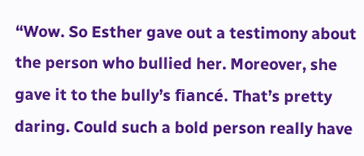“Wow. So Esther gave out a testimony about the person who bullied her. Moreover, she gave it to the bully’s fiancé. That’s pretty daring. Could such a bold person really have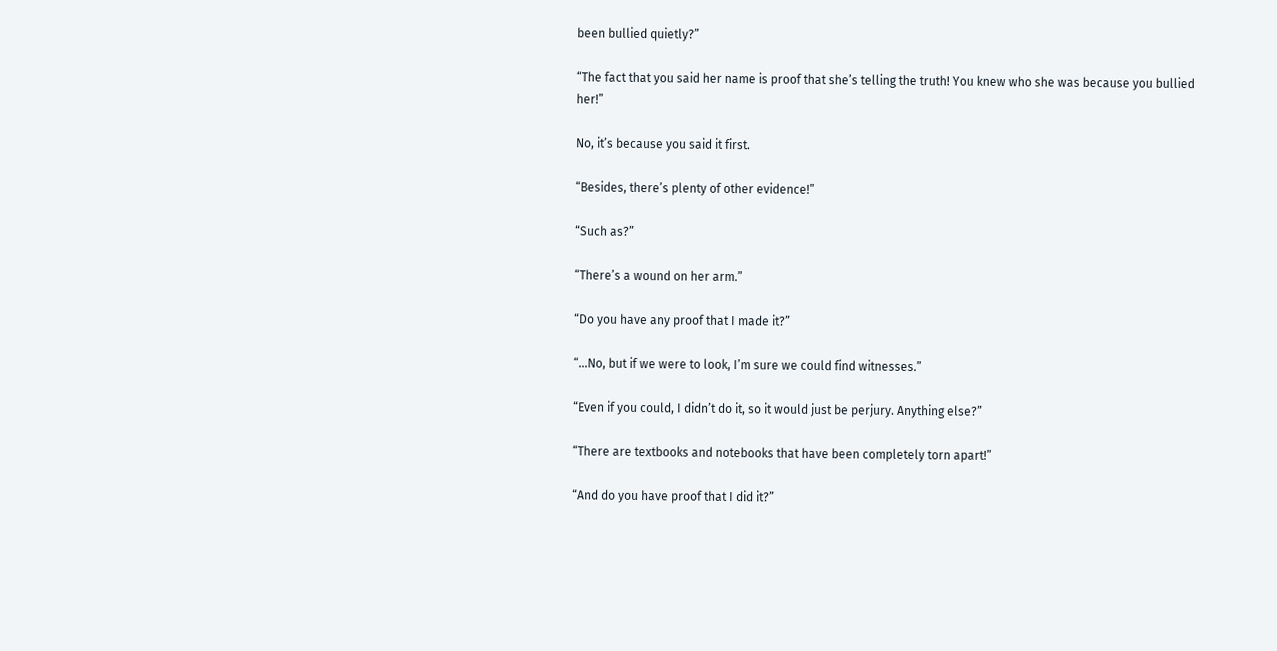been bullied quietly?”

“The fact that you said her name is proof that she’s telling the truth! You knew who she was because you bullied her!”

No, it’s because you said it first.

“Besides, there’s plenty of other evidence!”

“Such as?”

“There’s a wound on her arm.”

“Do you have any proof that I made it?”

“…No, but if we were to look, I’m sure we could find witnesses.”

“Even if you could, I didn’t do it, so it would just be perjury. Anything else?”

“There are textbooks and notebooks that have been completely torn apart!”

“And do you have proof that I did it?”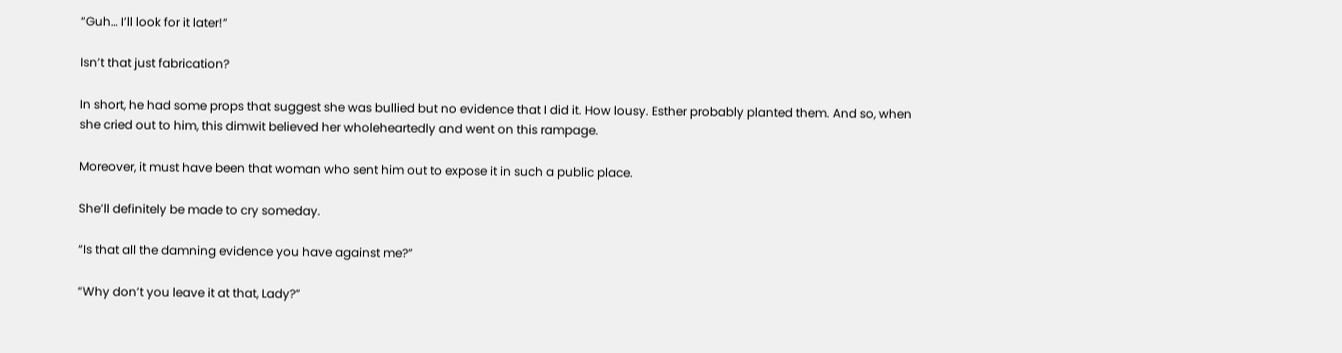“Guh… I’ll look for it later!”

Isn’t that just fabrication?

In short, he had some props that suggest she was bullied but no evidence that I did it. How lousy. Esther probably planted them. And so, when she cried out to him, this dimwit believed her wholeheartedly and went on this rampage.

Moreover, it must have been that woman who sent him out to expose it in such a public place.

She’ll definitely be made to cry someday.

“Is that all the damning evidence you have against me?”

“Why don’t you leave it at that, Lady?”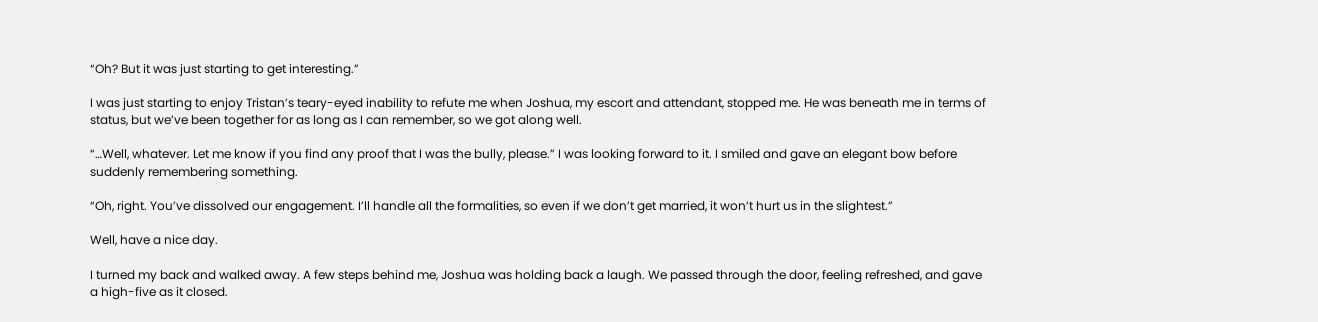“Oh? But it was just starting to get interesting.”

I was just starting to enjoy Tristan’s teary-eyed inability to refute me when Joshua, my escort and attendant, stopped me. He was beneath me in terms of status, but we’ve been together for as long as I can remember, so we got along well.

“…Well, whatever. Let me know if you find any proof that I was the bully, please.” I was looking forward to it. I smiled and gave an elegant bow before suddenly remembering something.

“Oh, right. You’ve dissolved our engagement. I’ll handle all the formalities, so even if we don’t get married, it won’t hurt us in the slightest.”

Well, have a nice day.

I turned my back and walked away. A few steps behind me, Joshua was holding back a laugh. We passed through the door, feeling refreshed, and gave a high-five as it closed.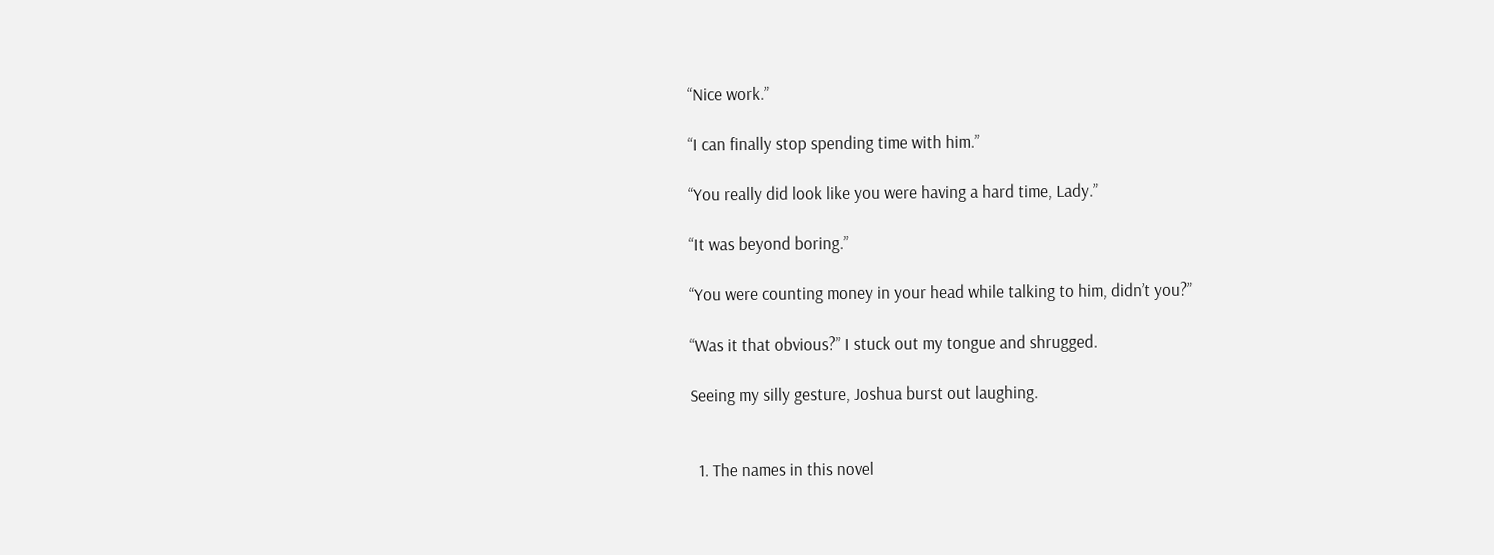“Nice work.”

“I can finally stop spending time with him.”

“You really did look like you were having a hard time, Lady.”

“It was beyond boring.”

“You were counting money in your head while talking to him, didn’t you?”

“Was it that obvious?” I stuck out my tongue and shrugged.

Seeing my silly gesture, Joshua burst out laughing.


  1. The names in this novel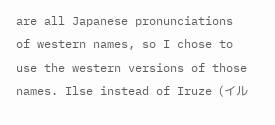are all Japanese pronunciations of western names, so I chose to use the western versions of those names. Ilse instead of Iruze (イル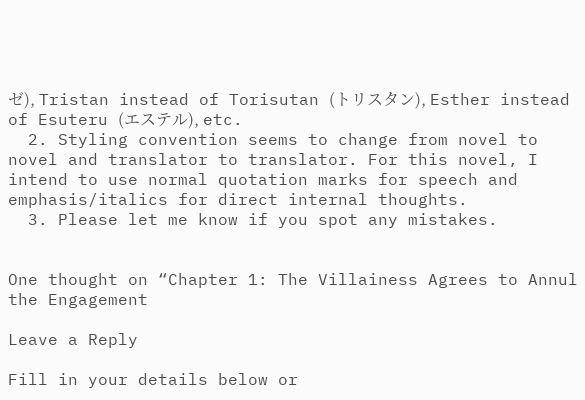ゼ), Tristan instead of Torisutan (トリスタン), Esther instead of Esuteru (エステル), etc.
  2. Styling convention seems to change from novel to novel and translator to translator. For this novel, I intend to use normal quotation marks for speech and emphasis/italics for direct internal thoughts.
  3. Please let me know if you spot any mistakes.


One thought on “Chapter 1: The Villainess Agrees to Annul the Engagement

Leave a Reply

Fill in your details below or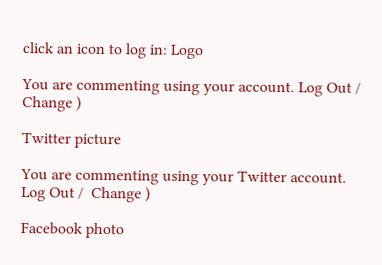click an icon to log in: Logo

You are commenting using your account. Log Out /  Change )

Twitter picture

You are commenting using your Twitter account. Log Out /  Change )

Facebook photo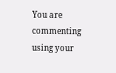You are commenting using your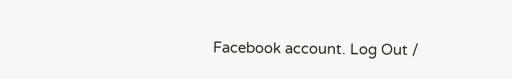Facebook account. Log Out /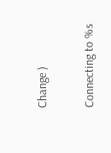Change )

Connecting to %s